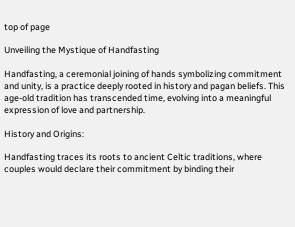top of page

Unveiling the Mystique of Handfasting

Handfasting, a ceremonial joining of hands symbolizing commitment and unity, is a practice deeply rooted in history and pagan beliefs. This age-old tradition has transcended time, evolving into a meaningful expression of love and partnership.

History and Origins:

Handfasting traces its roots to ancient Celtic traditions, where couples would declare their commitment by binding their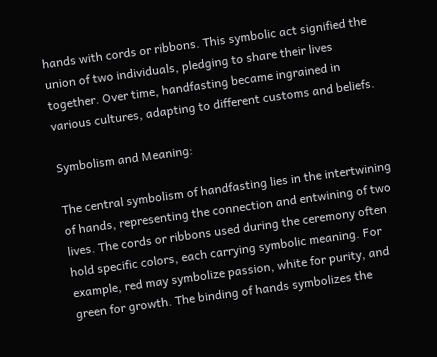hands with cords or ribbons. This symbolic act signified the union of two individuals, pledging to share their lives together. Over time, handfasting became ingrained in various cultures, adapting to different customs and beliefs.

Symbolism and Meaning:

The central symbolism of handfasting lies in the intertwining of hands, representing the connection and entwining of two lives. The cords or ribbons used during the ceremony often hold specific colors, each carrying symbolic meaning. For example, red may symbolize passion, white for purity, and green for growth. The binding of hands symbolizes the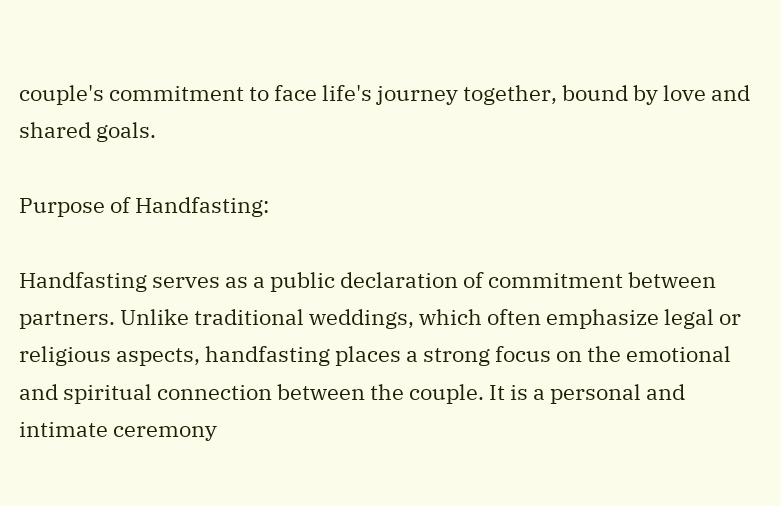couple's commitment to face life's journey together, bound by love and shared goals.

Purpose of Handfasting:

Handfasting serves as a public declaration of commitment between partners. Unlike traditional weddings, which often emphasize legal or religious aspects, handfasting places a strong focus on the emotional and spiritual connection between the couple. It is a personal and intimate ceremony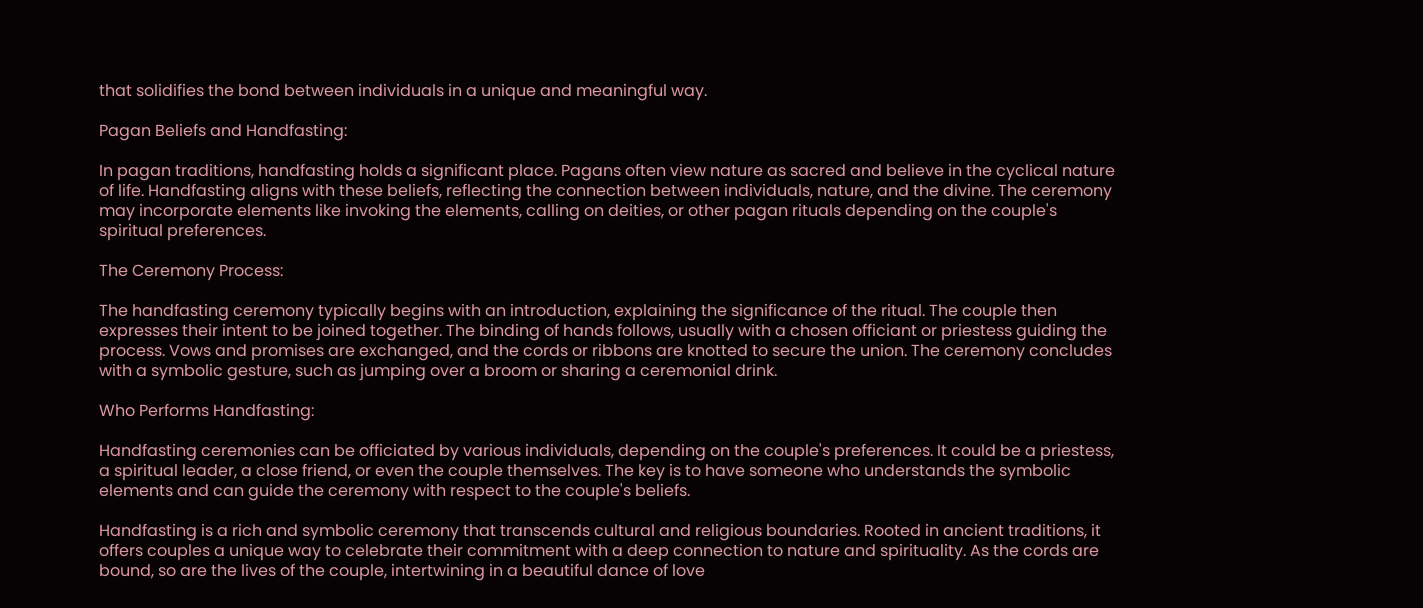that solidifies the bond between individuals in a unique and meaningful way.

Pagan Beliefs and Handfasting:

In pagan traditions, handfasting holds a significant place. Pagans often view nature as sacred and believe in the cyclical nature of life. Handfasting aligns with these beliefs, reflecting the connection between individuals, nature, and the divine. The ceremony may incorporate elements like invoking the elements, calling on deities, or other pagan rituals depending on the couple's spiritual preferences.

The Ceremony Process:

The handfasting ceremony typically begins with an introduction, explaining the significance of the ritual. The couple then expresses their intent to be joined together. The binding of hands follows, usually with a chosen officiant or priestess guiding the process. Vows and promises are exchanged, and the cords or ribbons are knotted to secure the union. The ceremony concludes with a symbolic gesture, such as jumping over a broom or sharing a ceremonial drink.

Who Performs Handfasting:

Handfasting ceremonies can be officiated by various individuals, depending on the couple's preferences. It could be a priestess, a spiritual leader, a close friend, or even the couple themselves. The key is to have someone who understands the symbolic elements and can guide the ceremony with respect to the couple's beliefs.

Handfasting is a rich and symbolic ceremony that transcends cultural and religious boundaries. Rooted in ancient traditions, it offers couples a unique way to celebrate their commitment with a deep connection to nature and spirituality. As the cords are bound, so are the lives of the couple, intertwining in a beautiful dance of love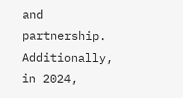and partnership. Additionally, in 2024,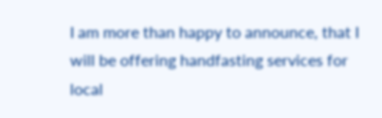I am more than happy to announce, that I will be offering handfasting services for local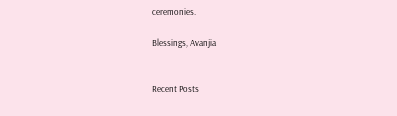ceremonies.

Blessings, Avanjia


Recent Posts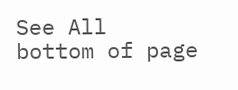See All
bottom of page